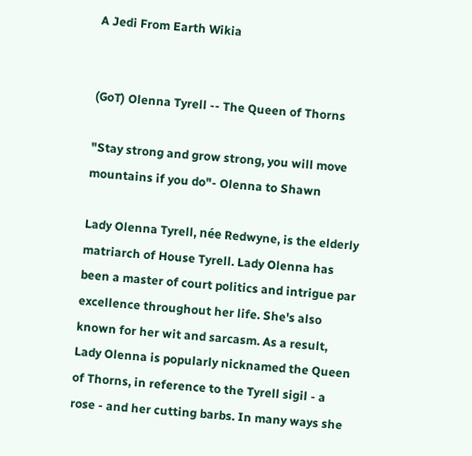A Jedi From Earth Wikia


(GoT) Olenna Tyrell -- The Queen of Thorns

"Stay strong and grow strong, you will move mountains if you do"- Olenna to Shawn

Lady Olenna Tyrell, née Redwyne, is the elderly matriarch of House Tyrell. Lady Olenna has been a master of court politics and intrigue par excellence throughout her life. She's also known for her wit and sarcasm. As a result, Lady Olenna is popularly nicknamed the Queen of Thorns, in reference to the Tyrell sigil - a rose - and her cutting barbs. In many ways she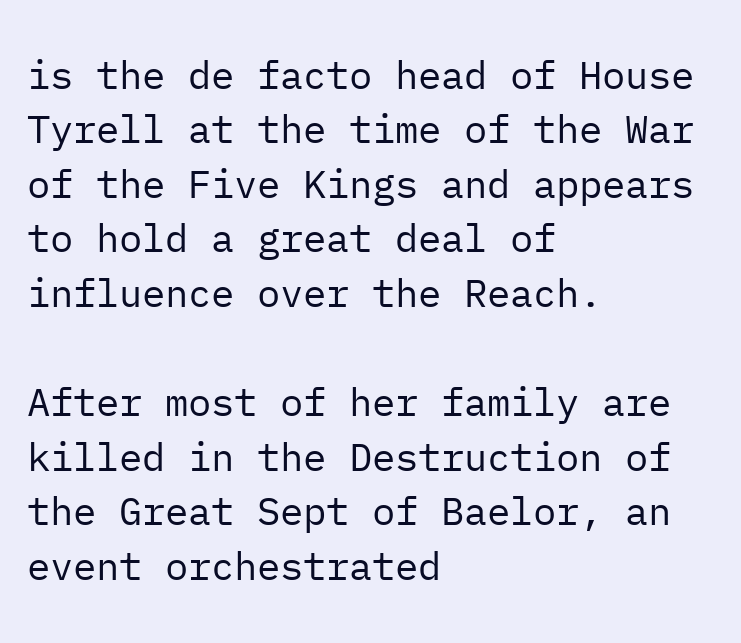is the de facto head of House Tyrell at the time of the War of the Five Kings and appears to hold a great deal of influence over the Reach.

After most of her family are killed in the Destruction of the Great Sept of Baelor, an event orchestrated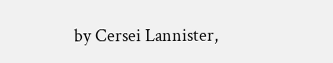by Cersei Lannister,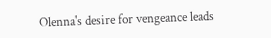Olenna's desire for vengeance leads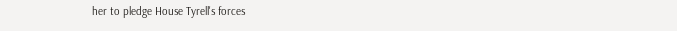her to pledge House Tyrell's forces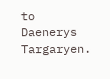to Daenerys Targaryen.